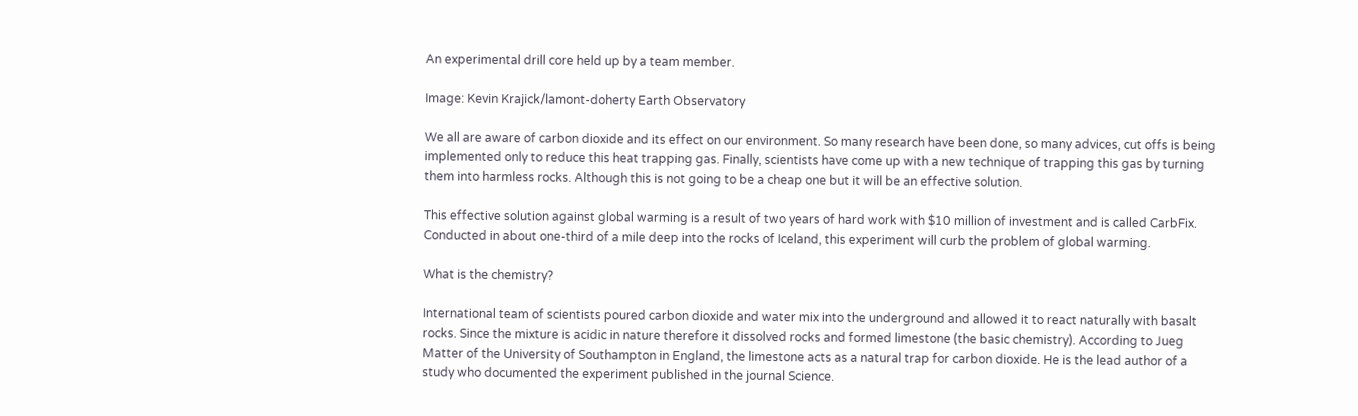An experimental drill core held up by a team member.

Image: Kevin Krajick/lamont-doherty Earth Observatory

We all are aware of carbon dioxide and its effect on our environment. So many research have been done, so many advices, cut offs is being implemented only to reduce this heat trapping gas. Finally, scientists have come up with a new technique of trapping this gas by turning them into harmless rocks. Although this is not going to be a cheap one but it will be an effective solution.

This effective solution against global warming is a result of two years of hard work with $10 million of investment and is called CarbFix. Conducted in about one-third of a mile deep into the rocks of Iceland, this experiment will curb the problem of global warming.

What is the chemistry?

International team of scientists poured carbon dioxide and water mix into the underground and allowed it to react naturally with basalt rocks. Since the mixture is acidic in nature therefore it dissolved rocks and formed limestone (the basic chemistry). According to Jueg Matter of the University of Southampton in England, the limestone acts as a natural trap for carbon dioxide. He is the lead author of a study who documented the experiment published in the journal Science.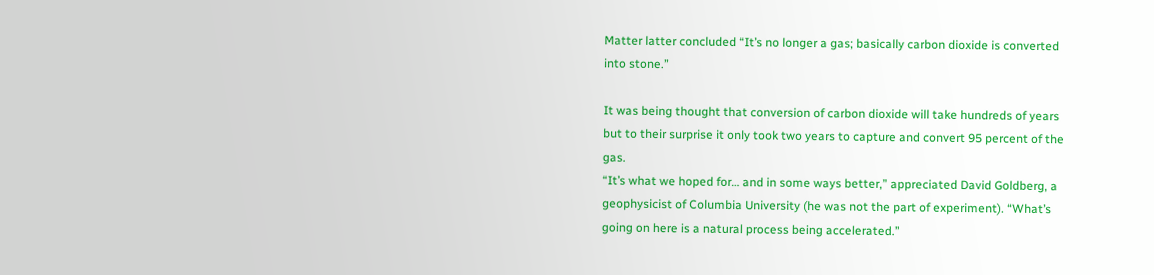Matter latter concluded “It’s no longer a gas; basically carbon dioxide is converted into stone.”

It was being thought that conversion of carbon dioxide will take hundreds of years but to their surprise it only took two years to capture and convert 95 percent of the gas.
“It’s what we hoped for… and in some ways better,” appreciated David Goldberg, a geophysicist of Columbia University (he was not the part of experiment). “What’s going on here is a natural process being accelerated.”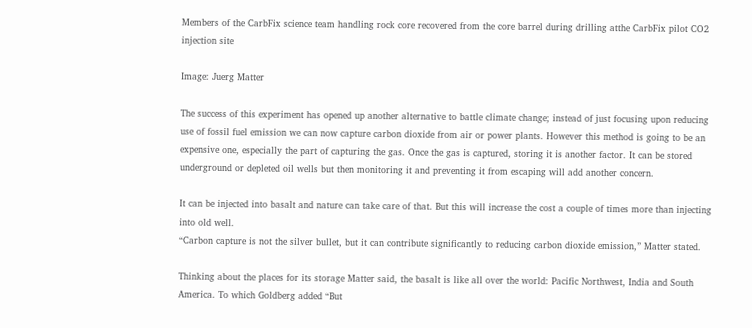Members of the CarbFix science team handling rock core recovered from the core barrel during drilling atthe CarbFix pilot CO2 injection site

Image: Juerg Matter

The success of this experiment has opened up another alternative to battle climate change; instead of just focusing upon reducing use of fossil fuel emission we can now capture carbon dioxide from air or power plants. However this method is going to be an expensive one, especially the part of capturing the gas. Once the gas is captured, storing it is another factor. It can be stored underground or depleted oil wells but then monitoring it and preventing it from escaping will add another concern.

It can be injected into basalt and nature can take care of that. But this will increase the cost a couple of times more than injecting into old well.
“Carbon capture is not the silver bullet, but it can contribute significantly to reducing carbon dioxide emission,” Matter stated.

Thinking about the places for its storage Matter said, the basalt is like all over the world: Pacific Northwest, India and South America. To which Goldberg added “But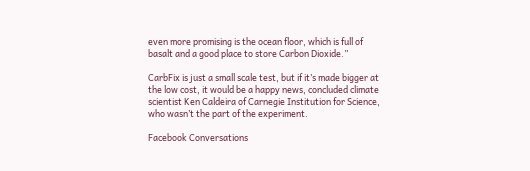even more promising is the ocean floor, which is full of basalt and a good place to store Carbon Dioxide.”

CarbFix is just a small scale test, but if it’s made bigger at the low cost, it would be a happy news, concluded climate scientist Ken Caldeira of Carnegie Institution for Science, who wasn’t the part of the experiment.

Facebook Conversations